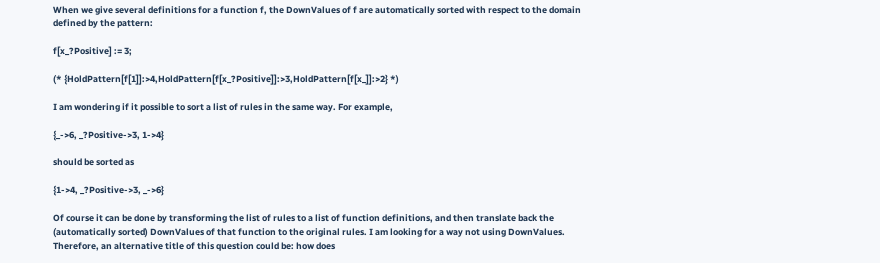When we give several definitions for a function f, the DownValues of f are automatically sorted with respect to the domain defined by the pattern:

f[x_?Positive] := 3;

(* {HoldPattern[f[1]]:>4,HoldPattern[f[x_?Positive]]:>3,HoldPattern[f[x_]]:>2} *)

I am wondering if it possible to sort a list of rules in the same way. For example,

{_->6, _?Positive->3, 1->4}

should be sorted as

{1->4, _?Positive->3, _->6}

Of course it can be done by transforming the list of rules to a list of function definitions, and then translate back the (automatically sorted) DownValues of that function to the original rules. I am looking for a way not using DownValues. Therefore, an alternative title of this question could be: how does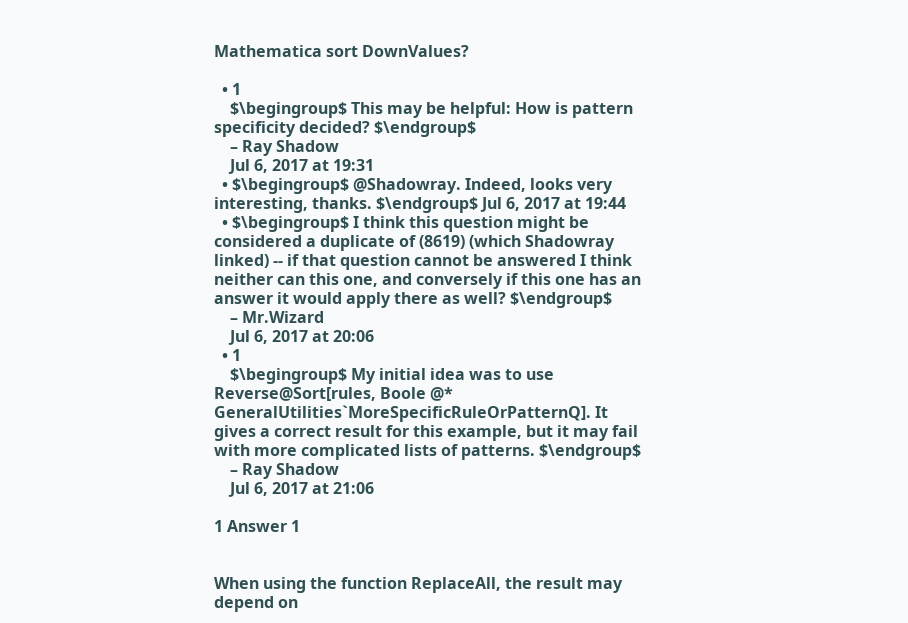Mathematica sort DownValues?

  • 1
    $\begingroup$ This may be helpful: How is pattern specificity decided? $\endgroup$
    – Ray Shadow
    Jul 6, 2017 at 19:31
  • $\begingroup$ @Shadowray. Indeed, looks very interesting, thanks. $\endgroup$ Jul 6, 2017 at 19:44
  • $\begingroup$ I think this question might be considered a duplicate of (8619) (which Shadowray linked) -- if that question cannot be answered I think neither can this one, and conversely if this one has an answer it would apply there as well? $\endgroup$
    – Mr.Wizard
    Jul 6, 2017 at 20:06
  • 1
    $\begingroup$ My initial idea was to use Reverse@Sort[rules, Boole @* GeneralUtilities`MoreSpecificRuleOrPatternQ]. It gives a correct result for this example, but it may fail with more complicated lists of patterns. $\endgroup$
    – Ray Shadow
    Jul 6, 2017 at 21:06

1 Answer 1


When using the function ReplaceAll, the result may depend on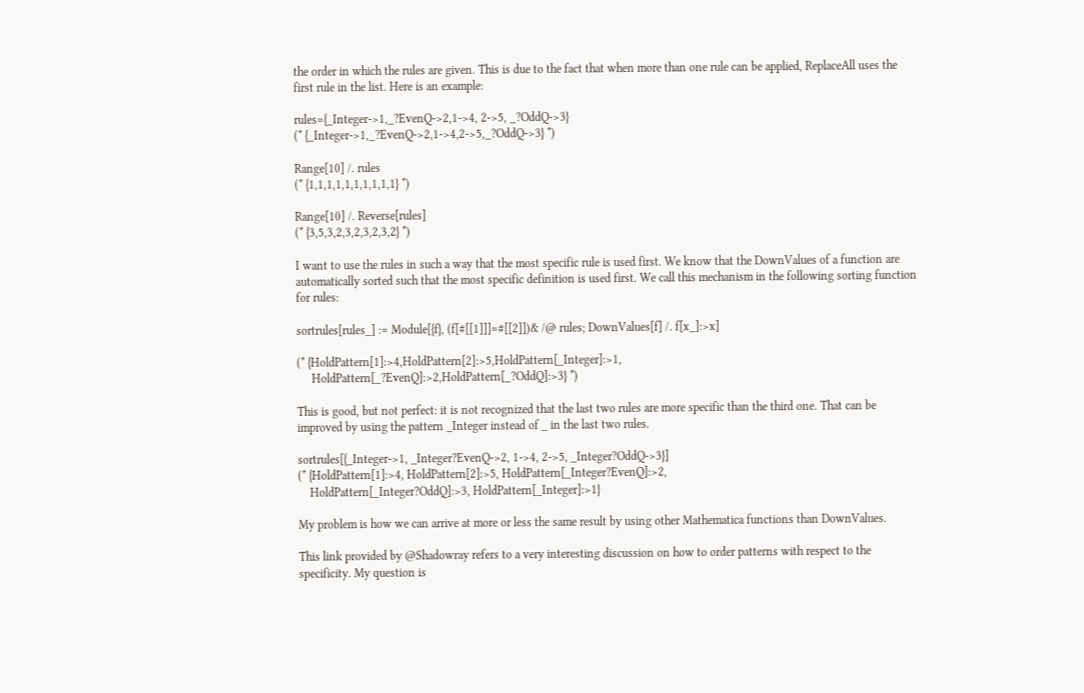the order in which the rules are given. This is due to the fact that when more than one rule can be applied, ReplaceAll uses the first rule in the list. Here is an example:

rules={_Integer->1,_?EvenQ->2,1->4, 2->5, _?OddQ->3}
(* {_Integer->1,_?EvenQ->2,1->4,2->5,_?OddQ->3} *)

Range[10] /. rules
(* {1,1,1,1,1,1,1,1,1,1} *)

Range[10] /. Reverse[rules]
(* {3,5,3,2,3,2,3,2,3,2} *)

I want to use the rules in such a way that the most specific rule is used first. We know that the DownValues of a function are automatically sorted such that the most specific definition is used first. We call this mechanism in the following sorting function for rules:

sortrules[rules_] := Module[{f}, (f[#[[1]]]=#[[2]])& /@ rules; DownValues[f] /. f[x_]:>x]

(* {HoldPattern[1]:>4,HoldPattern[2]:>5,HoldPattern[_Integer]:>1,
     HoldPattern[_?EvenQ]:>2,HoldPattern[_?OddQ]:>3} *)

This is good, but not perfect: it is not recognized that the last two rules are more specific than the third one. That can be improved by using the pattern _Integer instead of _ in the last two rules.

sortrules[{_Integer->1, _Integer?EvenQ->2, 1->4, 2->5, _Integer?OddQ->3}]
(* {HoldPattern[1]:>4, HoldPattern[2]:>5, HoldPattern[_Integer?EvenQ]:>2,
    HoldPattern[_Integer?OddQ]:>3, HoldPattern[_Integer]:>1}

My problem is how we can arrive at more or less the same result by using other Mathematica functions than DownValues.

This link provided by @Shadowray refers to a very interesting discussion on how to order patterns with respect to the specificity. My question is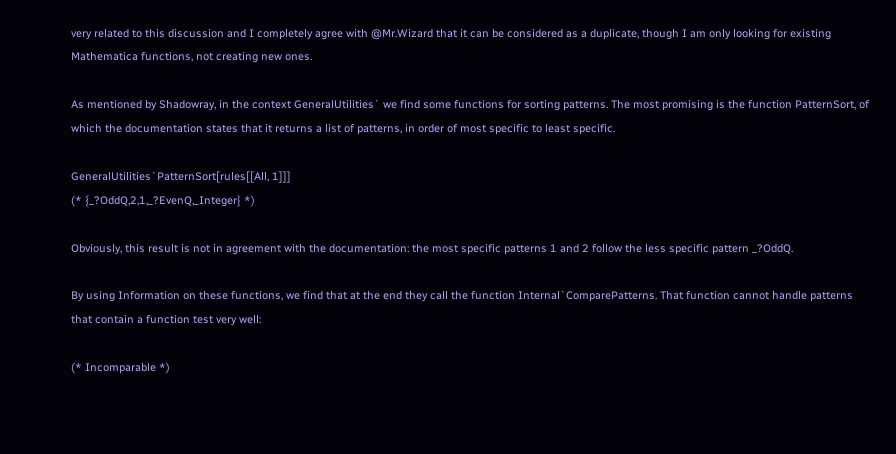very related to this discussion and I completely agree with @Mr.Wizard that it can be considered as a duplicate, though I am only looking for existing Mathematica functions, not creating new ones.

As mentioned by Shadowray, in the context GeneralUtilities` we find some functions for sorting patterns. The most promising is the function PatternSort, of which the documentation states that it returns a list of patterns, in order of most specific to least specific.

GeneralUtilities`PatternSort[rules[[All, 1]]]
(* {_?OddQ,2,1,_?EvenQ,_Integer} *)

Obviously, this result is not in agreement with the documentation: the most specific patterns 1 and 2 follow the less specific pattern _?OddQ.

By using Information on these functions, we find that at the end they call the function Internal`ComparePatterns. That function cannot handle patterns that contain a function test very well:

(* Incomparable *)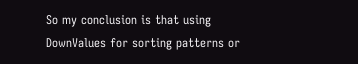So my conclusion is that using DownValues for sorting patterns or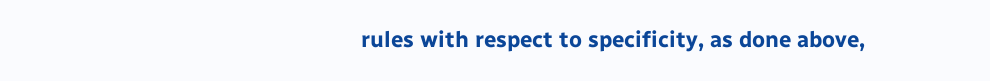rules with respect to specificity, as done above,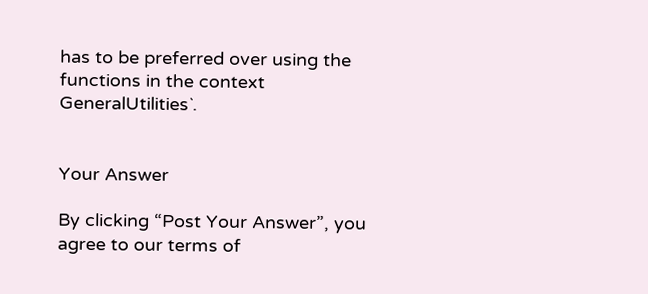has to be preferred over using the functions in the context GeneralUtilities`.


Your Answer

By clicking “Post Your Answer”, you agree to our terms of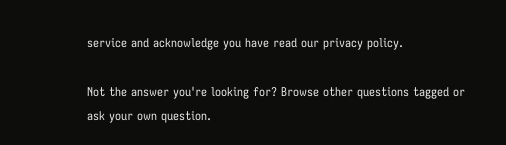service and acknowledge you have read our privacy policy.

Not the answer you're looking for? Browse other questions tagged or ask your own question.